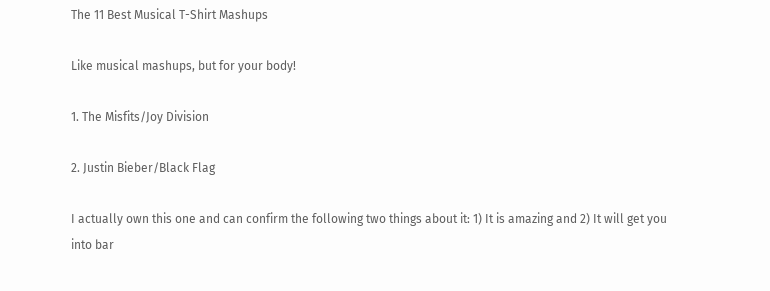The 11 Best Musical T-Shirt Mashups

Like musical mashups, but for your body!

1. The Misfits/Joy Division

2. Justin Bieber/Black Flag

I actually own this one and can confirm the following two things about it: 1) It is amazing and 2) It will get you into bar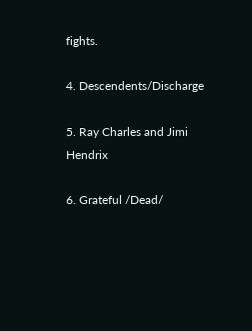fights.

4. Descendents/Discharge

5. Ray Charles and Jimi Hendrix

6. Grateful /Dead/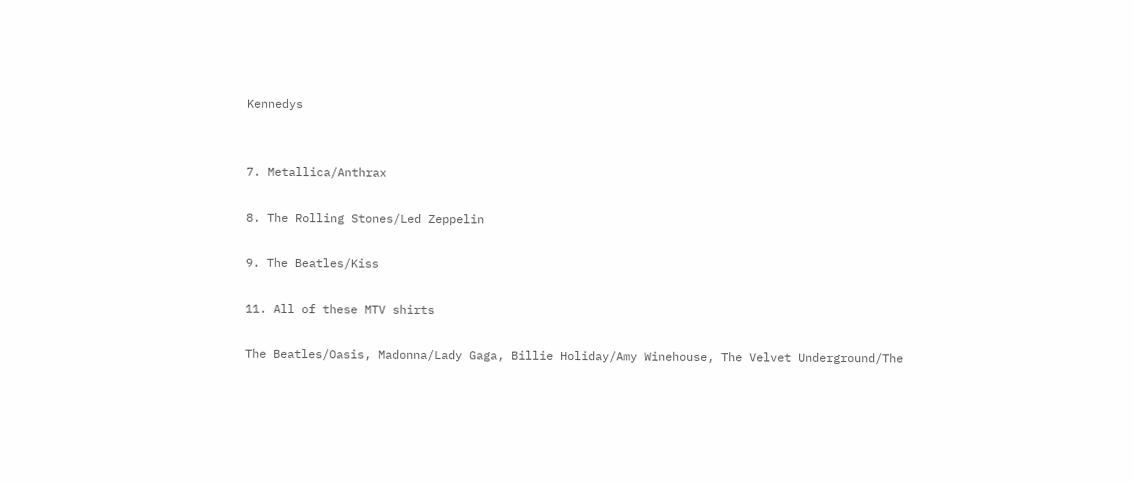Kennedys


7. Metallica/Anthrax

8. The Rolling Stones/Led Zeppelin

9. The Beatles/Kiss

11. All of these MTV shirts

The Beatles/Oasis, Madonna/Lady Gaga, Billie Holiday/Amy Winehouse, The Velvet Underground/The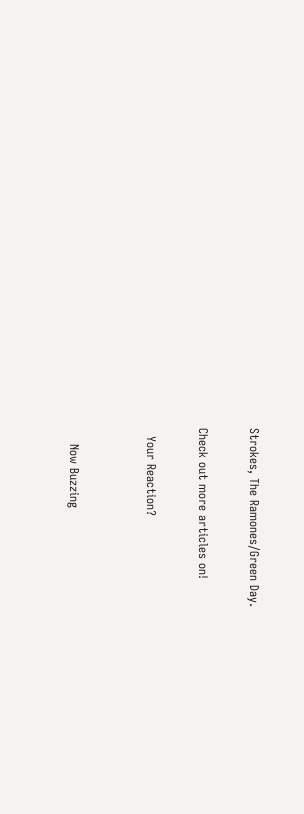Strokes, The Ramones/Green Day.

Check out more articles on!

  Your Reaction?


    Now Buzzing